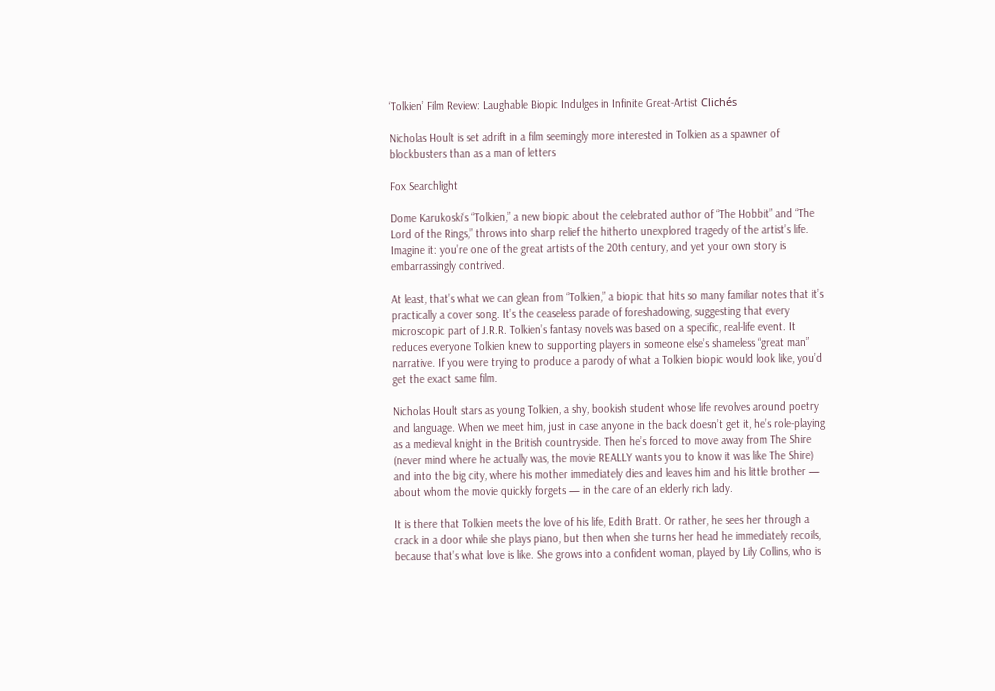‘Tolkien’ Film Review: Laughable Biopic Indulges in Infinite Great-Artist Clichés

Nicholas Hoult is set adrift in a film seemingly more interested in Tolkien as a spawner of blockbusters than as a man of letters

Fox Searchlight

Dome Karukoski‘s “Tolkien,” a new biopic about the celebrated author of “The Hobbit” and “The Lord of the Rings,” throws into sharp relief the hitherto unexplored tragedy of the artist’s life. Imagine it: you’re one of the great artists of the 20th century, and yet your own story is embarrassingly contrived.

At least, that’s what we can glean from “Tolkien,” a biopic that hits so many familiar notes that it’s practically a cover song. It’s the ceaseless parade of foreshadowing, suggesting that every microscopic part of J.R.R. Tolkien’s fantasy novels was based on a specific, real-life event. It reduces everyone Tolkien knew to supporting players in someone else’s shameless “great man” narrative. If you were trying to produce a parody of what a Tolkien biopic would look like, you’d get the exact same film.

Nicholas Hoult stars as young Tolkien, a shy, bookish student whose life revolves around poetry and language. When we meet him, just in case anyone in the back doesn’t get it, he’s role-playing as a medieval knight in the British countryside. Then he’s forced to move away from The Shire (never mind where he actually was, the movie REALLY wants you to know it was like The Shire) and into the big city, where his mother immediately dies and leaves him and his little brother — about whom the movie quickly forgets — in the care of an elderly rich lady.

It is there that Tolkien meets the love of his life, Edith Bratt. Or rather, he sees her through a crack in a door while she plays piano, but then when she turns her head he immediately recoils, because that’s what love is like. She grows into a confident woman, played by Lily Collins, who is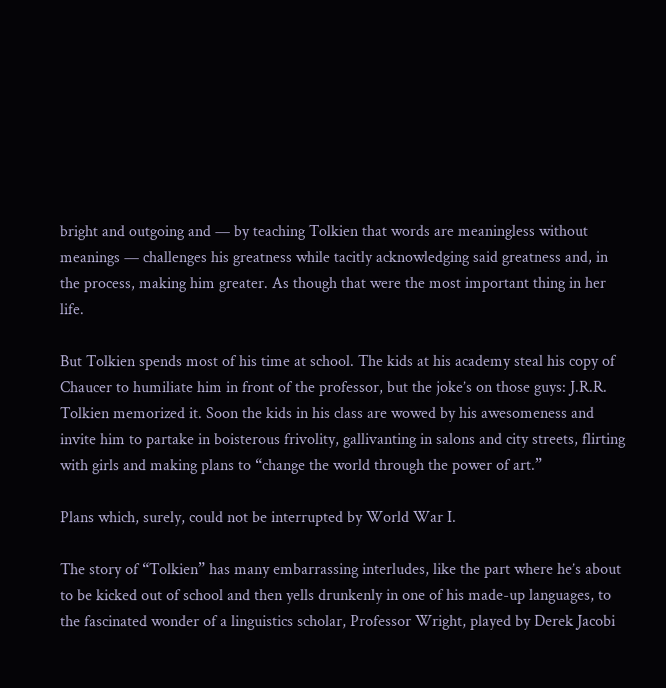bright and outgoing and — by teaching Tolkien that words are meaningless without meanings — challenges his greatness while tacitly acknowledging said greatness and, in the process, making him greater. As though that were the most important thing in her life.

But Tolkien spends most of his time at school. The kids at his academy steal his copy of Chaucer to humiliate him in front of the professor, but the joke’s on those guys: J.R.R. Tolkien memorized it. Soon the kids in his class are wowed by his awesomeness and invite him to partake in boisterous frivolity, gallivanting in salons and city streets, flirting with girls and making plans to “change the world through the power of art.”

Plans which, surely, could not be interrupted by World War I.

The story of “Tolkien” has many embarrassing interludes, like the part where he’s about to be kicked out of school and then yells drunkenly in one of his made-up languages, to the fascinated wonder of a linguistics scholar, Professor Wright, played by Derek Jacobi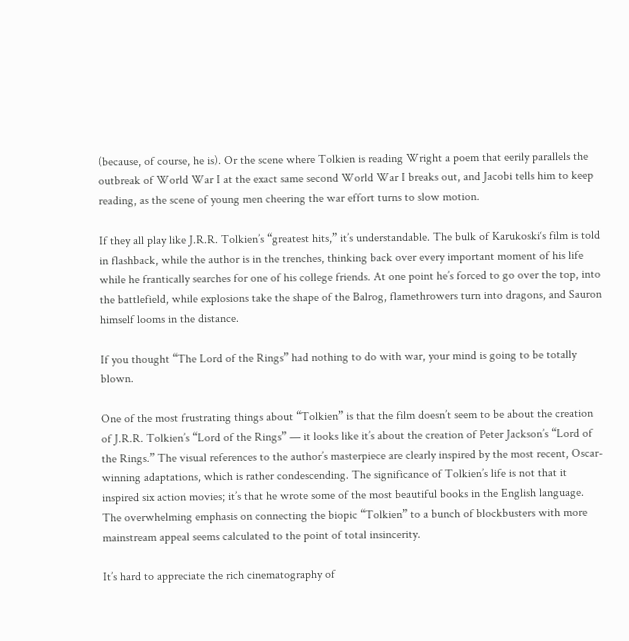(because, of course, he is). Or the scene where Tolkien is reading Wright a poem that eerily parallels the outbreak of World War I at the exact same second World War I breaks out, and Jacobi tells him to keep reading, as the scene of young men cheering the war effort turns to slow motion.

If they all play like J.R.R. Tolkien’s “greatest hits,” it’s understandable. The bulk of Karukoski‘s film is told in flashback, while the author is in the trenches, thinking back over every important moment of his life while he frantically searches for one of his college friends. At one point he’s forced to go over the top, into the battlefield, while explosions take the shape of the Balrog, flamethrowers turn into dragons, and Sauron himself looms in the distance.

If you thought “The Lord of the Rings” had nothing to do with war, your mind is going to be totally blown.

One of the most frustrating things about “Tolkien” is that the film doesn’t seem to be about the creation of J.R.R. Tolkien’s “Lord of the Rings” — it looks like it’s about the creation of Peter Jackson’s “Lord of the Rings.” The visual references to the author’s masterpiece are clearly inspired by the most recent, Oscar-winning adaptations, which is rather condescending. The significance of Tolkien’s life is not that it inspired six action movies; it’s that he wrote some of the most beautiful books in the English language. The overwhelming emphasis on connecting the biopic “Tolkien” to a bunch of blockbusters with more mainstream appeal seems calculated to the point of total insincerity.

It’s hard to appreciate the rich cinematography of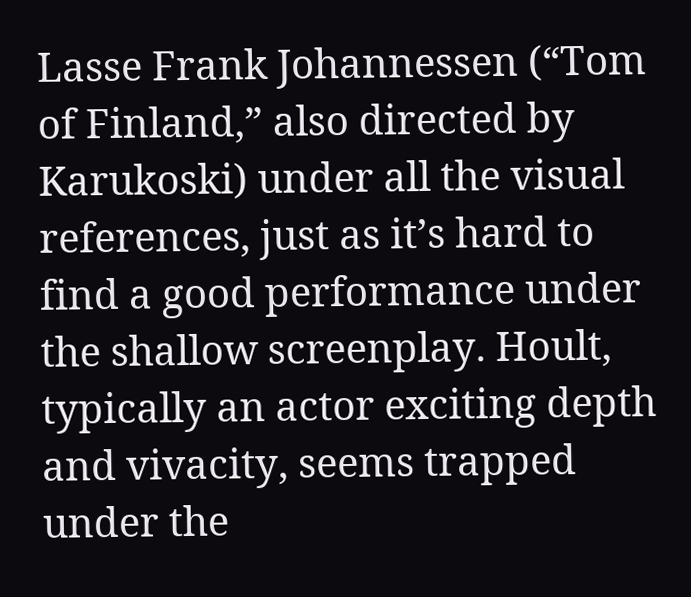Lasse Frank Johannessen (“Tom of Finland,” also directed by Karukoski) under all the visual references, just as it’s hard to find a good performance under the shallow screenplay. Hoult, typically an actor exciting depth and vivacity, seems trapped under the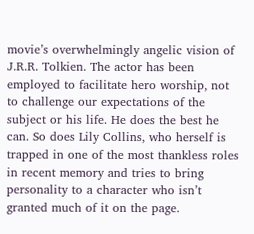movie’s overwhelmingly angelic vision of J.R.R. Tolkien. The actor has been employed to facilitate hero worship, not to challenge our expectations of the subject or his life. He does the best he can. So does Lily Collins, who herself is trapped in one of the most thankless roles in recent memory and tries to bring personality to a character who isn’t granted much of it on the page.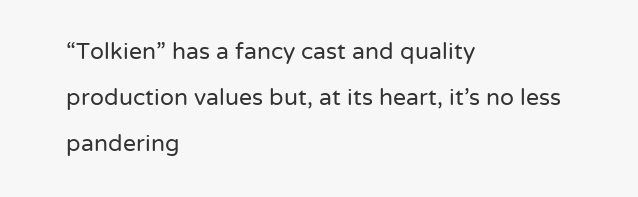“Tolkien” has a fancy cast and quality production values but, at its heart, it’s no less pandering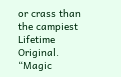or crass than the campiest Lifetime Original. “Magic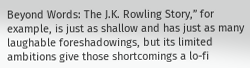Beyond Words: The J.K. Rowling Story,” for example, is just as shallow and has just as many laughable foreshadowings, but its limited ambitions give those shortcomings a lo-fi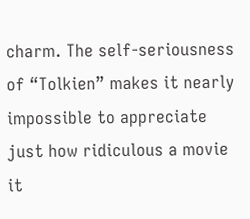charm. The self-seriousness of “Tolkien” makes it nearly impossible to appreciate just how ridiculous a movie it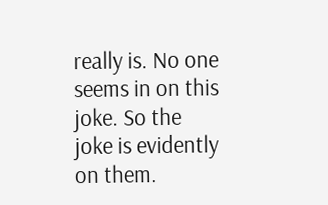really is. No one seems in on this joke. So the joke is evidently on them.